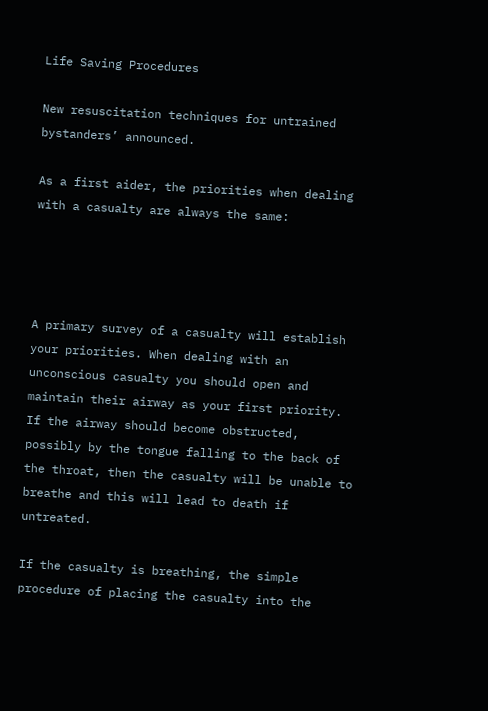Life Saving Procedures

New resuscitation techniques for untrained bystanders’ announced.

As a first aider, the priorities when dealing with a casualty are always the same:




A primary survey of a casualty will establish your priorities. When dealing with an unconscious casualty you should open and maintain their airway as your first priority. If the airway should become obstructed, possibly by the tongue falling to the back of the throat, then the casualty will be unable to breathe and this will lead to death if untreated.

If the casualty is breathing, the simple procedure of placing the casualty into the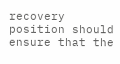recovery position should ensure that the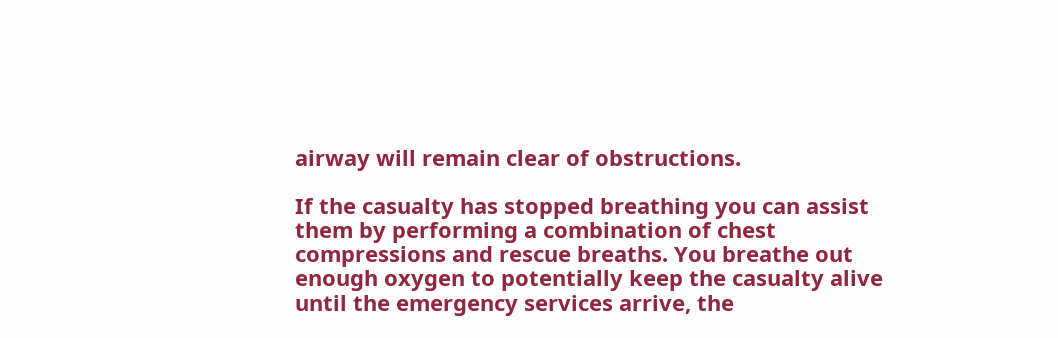airway will remain clear of obstructions.

If the casualty has stopped breathing you can assist them by performing a combination of chest compressions and rescue breaths. You breathe out enough oxygen to potentially keep the casualty alive until the emergency services arrive, the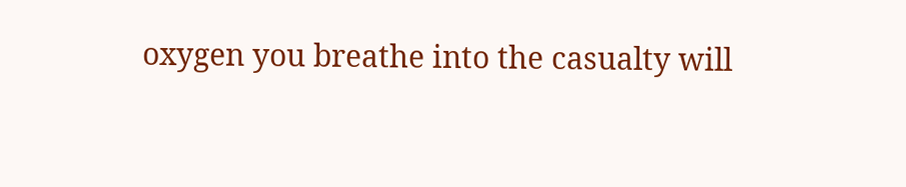oxygen you breathe into the casualty will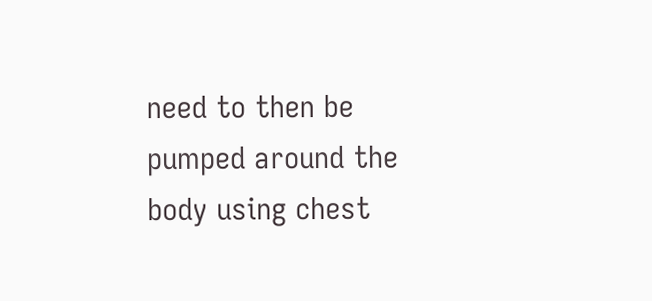need to then be pumped around the body using chest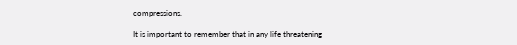compressions.

It is important to remember that in any life threatening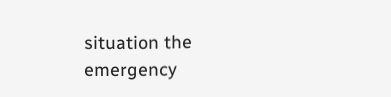situation the emergency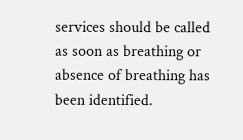services should be called as soon as breathing or absence of breathing has been identified.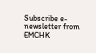Subscribe e-newsletter from EMCHK